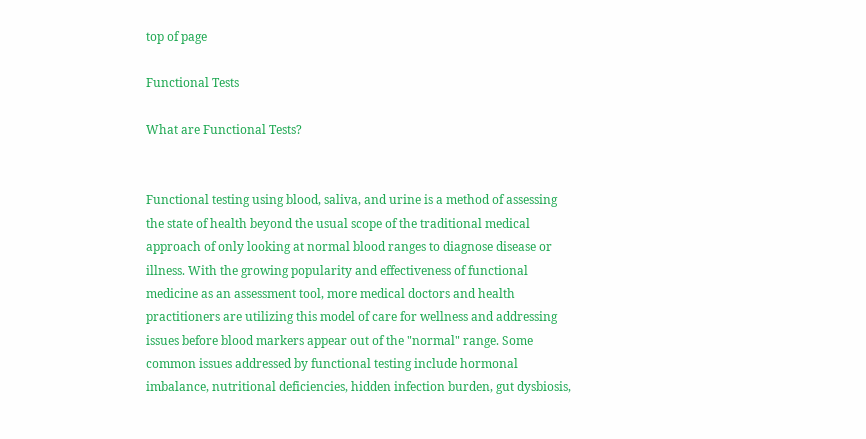top of page

Functional Tests

What are Functional Tests?


Functional testing using blood, saliva, and urine is a method of assessing the state of health beyond the usual scope of the traditional medical approach of only looking at normal blood ranges to diagnose disease or illness. With the growing popularity and effectiveness of functional medicine as an assessment tool, more medical doctors and health practitioners are utilizing this model of care for wellness and addressing issues before blood markers appear out of the "normal" range. Some common issues addressed by functional testing include hormonal imbalance, nutritional deficiencies, hidden infection burden, gut dysbiosis,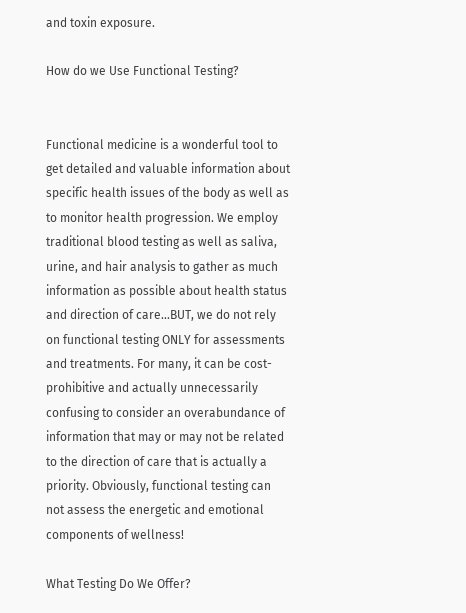and toxin exposure.

How do we Use Functional Testing?


Functional medicine is a wonderful tool to get detailed and valuable information about specific health issues of the body as well as to monitor health progression. We employ traditional blood testing as well as saliva, urine, and hair analysis to gather as much information as possible about health status and direction of care...BUT, we do not rely on functional testing ONLY for assessments and treatments. For many, it can be cost-prohibitive and actually unnecessarily confusing to consider an overabundance of information that may or may not be related to the direction of care that is actually a priority. Obviously, functional testing can not assess the energetic and emotional components of wellness!

What Testing Do We Offer?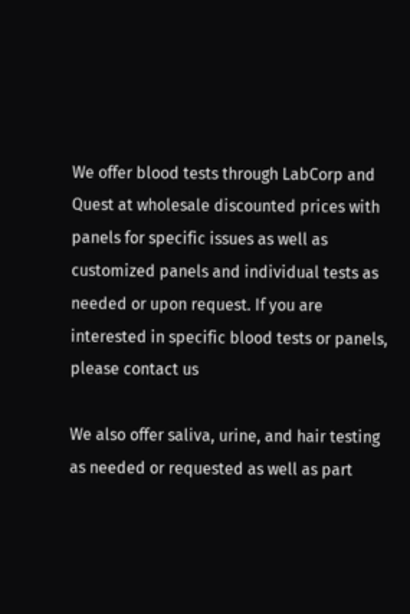We offer blood tests through LabCorp and Quest at wholesale discounted prices with panels for specific issues as well as customized panels and individual tests as needed or upon request. If you are interested in specific blood tests or panels, please contact us

We also offer saliva, urine, and hair testing as needed or requested as well as part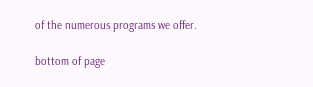of the numerous programs we offer.

bottom of page